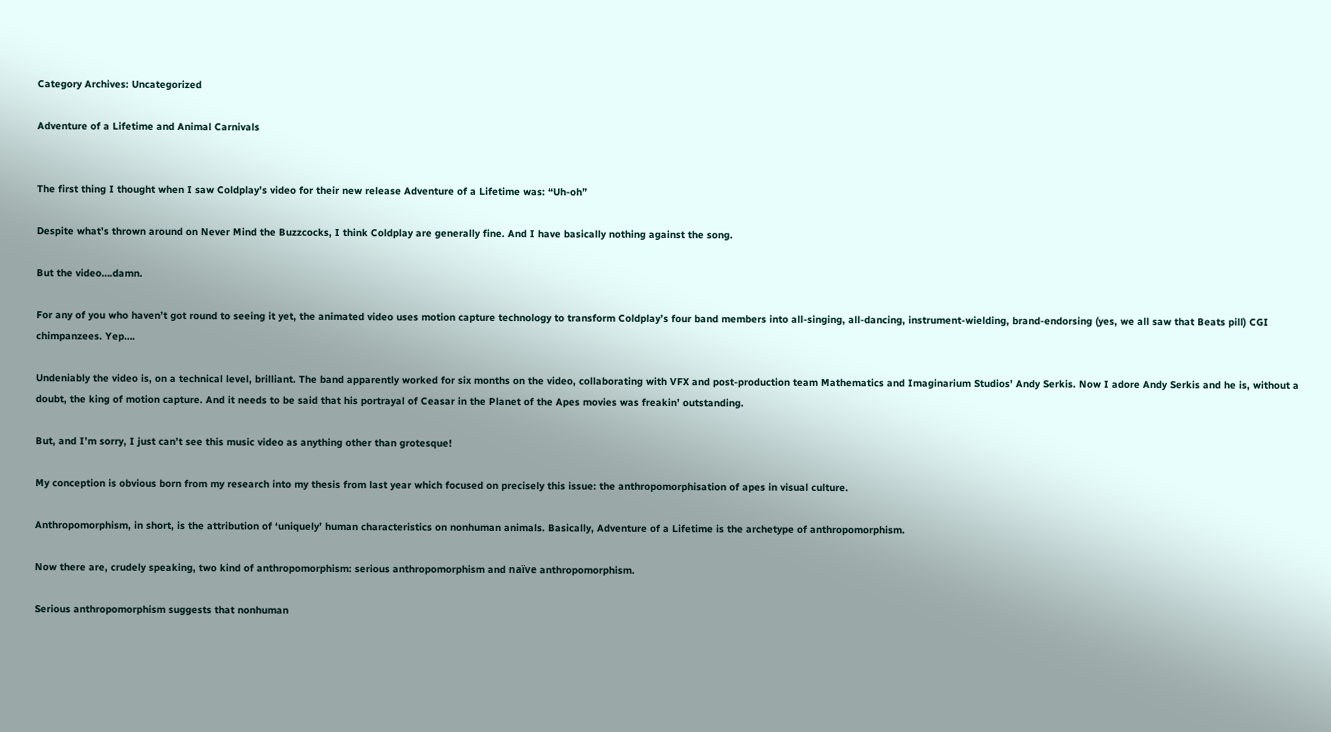Category Archives: Uncategorized

Adventure of a Lifetime and Animal Carnivals


The first thing I thought when I saw Coldplay’s video for their new release Adventure of a Lifetime was: “Uh-oh”

Despite what’s thrown around on Never Mind the Buzzcocks, I think Coldplay are generally fine. And I have basically nothing against the song.

But the video….damn.

For any of you who haven’t got round to seeing it yet, the animated video uses motion capture technology to transform Coldplay’s four band members into all-singing, all-dancing, instrument-wielding, brand-endorsing (yes, we all saw that Beats pill) CGI chimpanzees. Yep….

Undeniably the video is, on a technical level, brilliant. The band apparently worked for six months on the video, collaborating with VFX and post-production team Mathematics and Imaginarium Studios’ Andy Serkis. Now I adore Andy Serkis and he is, without a doubt, the king of motion capture. And it needs to be said that his portrayal of Ceasar in the Planet of the Apes movies was freakin’ outstanding.

But, and I’m sorry, I just can’t see this music video as anything other than grotesque!

My conception is obvious born from my research into my thesis from last year which focused on precisely this issue: the anthropomorphisation of apes in visual culture.

Anthropomorphism, in short, is the attribution of ‘uniquely’ human characteristics on nonhuman animals. Basically, Adventure of a Lifetime is the archetype of anthropomorphism.

Now there are, crudely speaking, two kind of anthropomorphism: serious anthropomorphism and naïve anthropomorphism.

Serious anthropomorphism suggests that nonhuman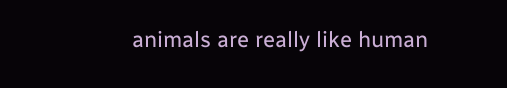animals are really like human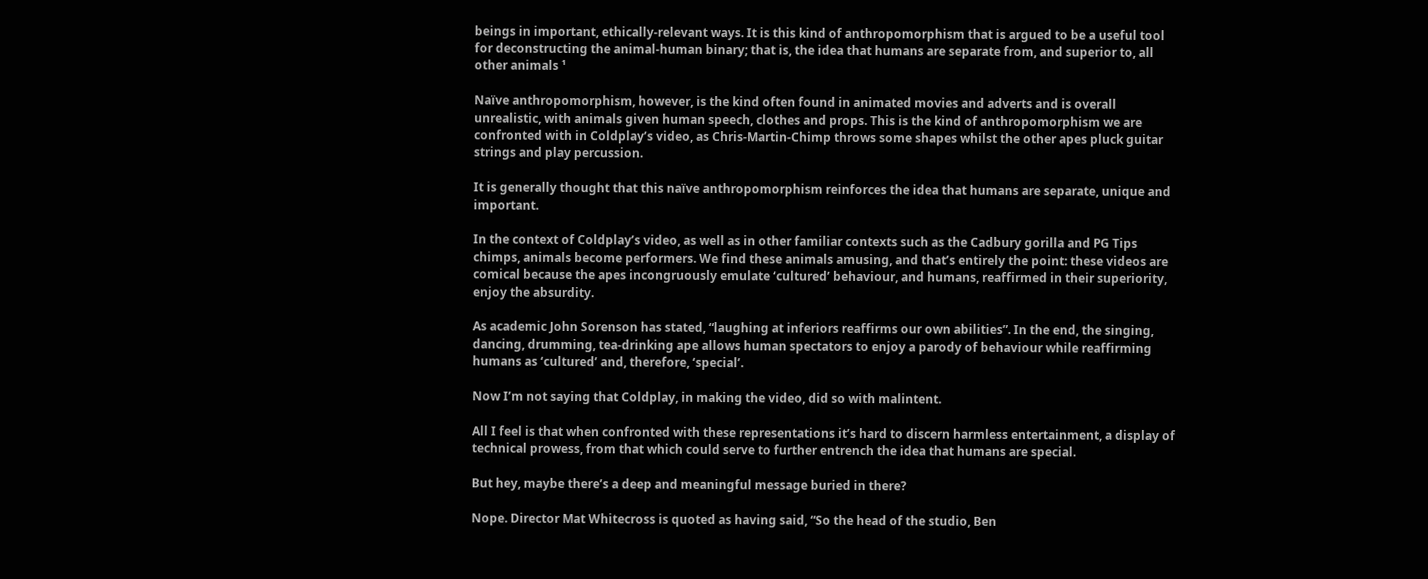beings in important, ethically-relevant ways. It is this kind of anthropomorphism that is argued to be a useful tool for deconstructing the animal-human binary; that is, the idea that humans are separate from, and superior to, all other animals ¹

Naïve anthropomorphism, however, is the kind often found in animated movies and adverts and is overall unrealistic, with animals given human speech, clothes and props. This is the kind of anthropomorphism we are confronted with in Coldplay’s video, as Chris-Martin-Chimp throws some shapes whilst the other apes pluck guitar strings and play percussion.

It is generally thought that this naïve anthropomorphism reinforces the idea that humans are separate, unique and important.

In the context of Coldplay’s video, as well as in other familiar contexts such as the Cadbury gorilla and PG Tips chimps, animals become performers. We find these animals amusing, and that’s entirely the point: these videos are comical because the apes incongruously emulate ‘cultured’ behaviour, and humans, reaffirmed in their superiority, enjoy the absurdity.

As academic John Sorenson has stated, “laughing at inferiors reaffirms our own abilities”. In the end, the singing, dancing, drumming, tea-drinking ape allows human spectators to enjoy a parody of behaviour while reaffirming humans as ‘cultured’ and, therefore, ‘special’.

Now I’m not saying that Coldplay, in making the video, did so with malintent.

All I feel is that when confronted with these representations it’s hard to discern harmless entertainment, a display of technical prowess, from that which could serve to further entrench the idea that humans are special.

But hey, maybe there’s a deep and meaningful message buried in there?

Nope. Director Mat Whitecross is quoted as having said, “So the head of the studio, Ben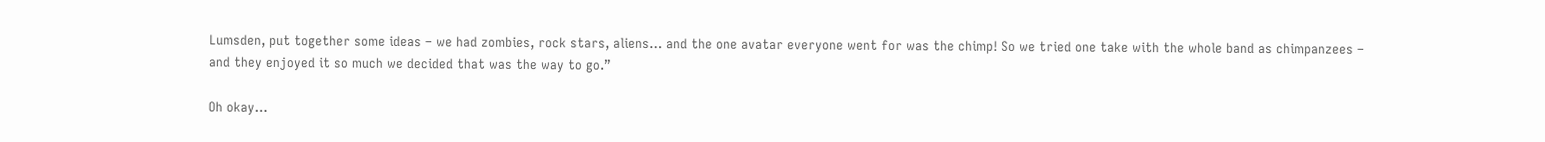Lumsden, put together some ideas – we had zombies, rock stars, aliens… and the one avatar everyone went for was the chimp! So we tried one take with the whole band as chimpanzees – and they enjoyed it so much we decided that was the way to go.”

Oh okay…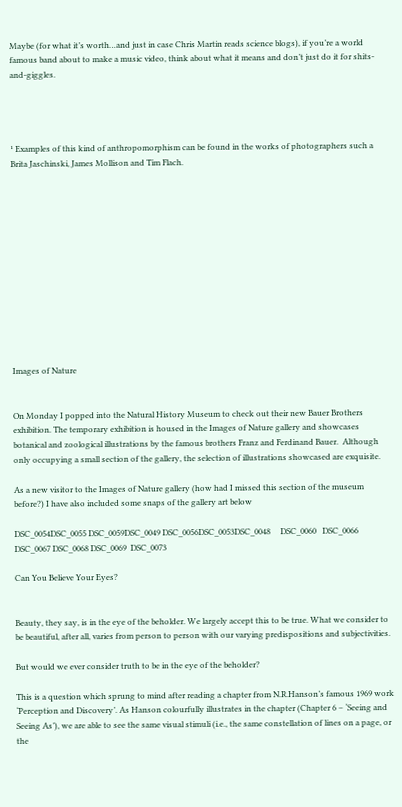Maybe (for what it’s worth…and just in case Chris Martin reads science blogs), if you’re a world famous band about to make a music video, think about what it means and don’t just do it for shits-and-giggles.




¹ Examples of this kind of anthropomorphism can be found in the works of photographers such a Brita Jaschinski, James Mollison and Tim Flach.













Images of Nature


On Monday I popped into the Natural History Museum to check out their new Bauer Brothers exhibition. The temporary exhibition is housed in the Images of Nature gallery and showcases botanical and zoological illustrations by the famous brothers Franz and Ferdinand Bauer.  Although only occupying a small section of the gallery, the selection of illustrations showcased are exquisite.

As a new visitor to the Images of Nature gallery (how had I missed this section of the museum before?) I have also included some snaps of the gallery art below

DSC_0054DSC_0055 DSC_0059DSC_0049 DSC_0056DSC_0053DSC_0048     DSC_0060   DSC_0066 DSC_0067 DSC_0068 DSC_0069  DSC_0073

Can You Believe Your Eyes?


Beauty, they say, is in the eye of the beholder. We largely accept this to be true. What we consider to be beautiful, after all, varies from person to person with our varying predispositions and subjectivities.

But would we ever consider truth to be in the eye of the beholder?

This is a question which sprung to mind after reading a chapter from N.R.Hanson’s famous 1969 work ‘Perception and Discovery’. As Hanson colourfully illustrates in the chapter (Chapter 6 – ‘Seeing and Seeing As’), we are able to see the same visual stimuli (i.e., the same constellation of lines on a page, or the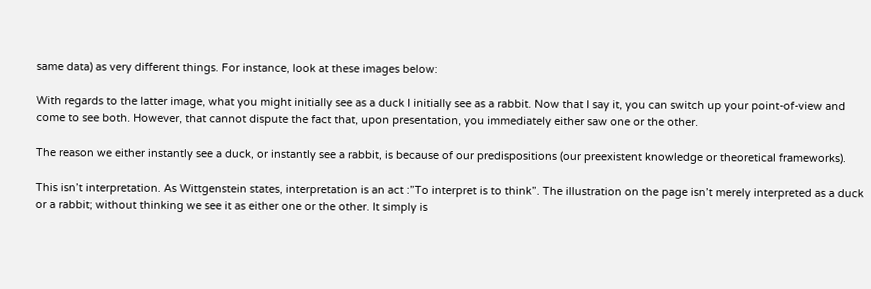same data) as very different things. For instance, look at these images below:

With regards to the latter image, what you might initially see as a duck I initially see as a rabbit. Now that I say it, you can switch up your point-of-view and come to see both. However, that cannot dispute the fact that, upon presentation, you immediately either saw one or the other.

The reason we either instantly see a duck, or instantly see a rabbit, is because of our predispositions (our preexistent knowledge or theoretical frameworks).

This isn’t interpretation. As Wittgenstein states, interpretation is an act :”To interpret is to think”. The illustration on the page isn’t merely interpreted as a duck or a rabbit; without thinking we see it as either one or the other. It simply is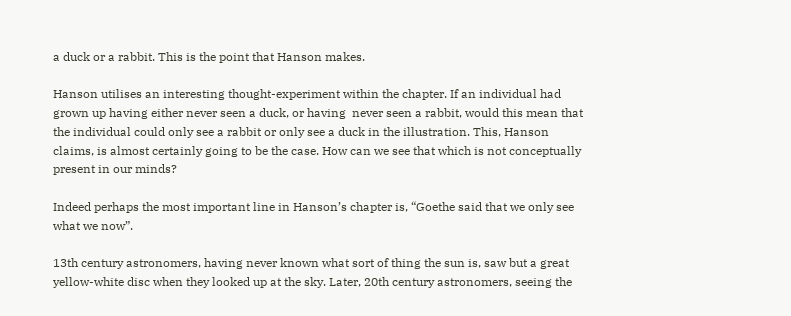a duck or a rabbit. This is the point that Hanson makes.

Hanson utilises an interesting thought-experiment within the chapter. If an individual had grown up having either never seen a duck, or having  never seen a rabbit, would this mean that the individual could only see a rabbit or only see a duck in the illustration. This, Hanson claims, is almost certainly going to be the case. How can we see that which is not conceptually present in our minds?

Indeed perhaps the most important line in Hanson’s chapter is, “Goethe said that we only see what we now”.

13th century astronomers, having never known what sort of thing the sun is, saw but a great yellow-white disc when they looked up at the sky. Later, 20th century astronomers, seeing the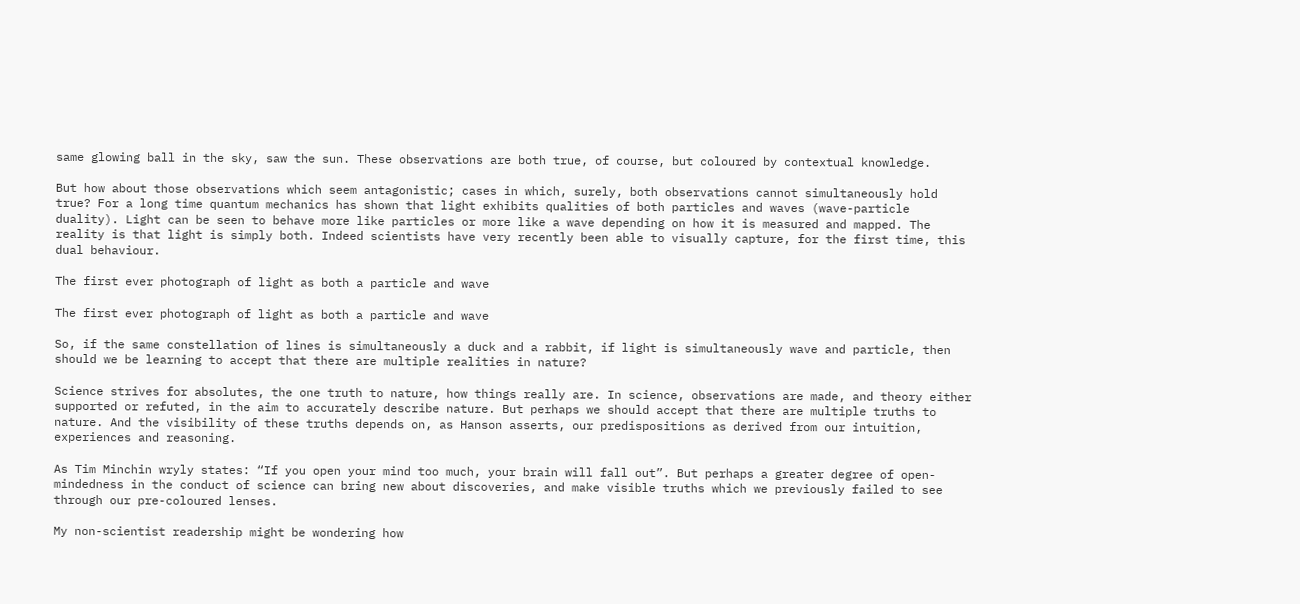same glowing ball in the sky, saw the sun. These observations are both true, of course, but coloured by contextual knowledge.

But how about those observations which seem antagonistic; cases in which, surely, both observations cannot simultaneously hold true? For a long time quantum mechanics has shown that light exhibits qualities of both particles and waves (wave-particle duality). Light can be seen to behave more like particles or more like a wave depending on how it is measured and mapped. The reality is that light is simply both. Indeed scientists have very recently been able to visually capture, for the first time, this dual behaviour.

The first ever photograph of light as both a particle and wave

The first ever photograph of light as both a particle and wave

So, if the same constellation of lines is simultaneously a duck and a rabbit, if light is simultaneously wave and particle, then  should we be learning to accept that there are multiple realities in nature?

Science strives for absolutes, the one truth to nature, how things really are. In science, observations are made, and theory either supported or refuted, in the aim to accurately describe nature. But perhaps we should accept that there are multiple truths to nature. And the visibility of these truths depends on, as Hanson asserts, our predispositions as derived from our intuition, experiences and reasoning.

As Tim Minchin wryly states: “If you open your mind too much, your brain will fall out”. But perhaps a greater degree of open-mindedness in the conduct of science can bring new about discoveries, and make visible truths which we previously failed to see through our pre-coloured lenses.

My non-scientist readership might be wondering how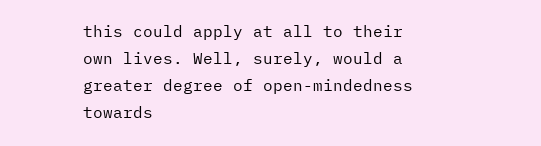this could apply at all to their own lives. Well, surely, would a greater degree of open-mindedness towards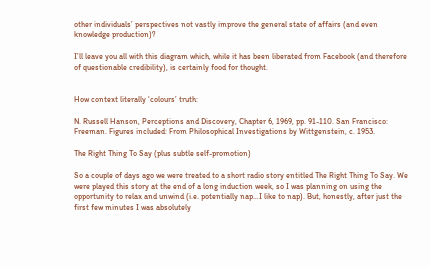other individuals’ perspectives not vastly improve the general state of affairs (and even knowledge production)?

I’ll leave you all with this diagram which, while it has been liberated from Facebook (and therefore of questionable credibility), is certainly food for thought.


How context literally ‘colours’ truth:

N. Russell Hanson, Perceptions and Discovery, Chapter 6, 1969, pp. 91-110. San Francisco: Freeman. Figures included: From Philosophical Investigations by Wittgenstein, c. 1953.

The Right Thing To Say (plus subtle self-promotion)

So a couple of days ago we were treated to a short radio story entitled The Right Thing To Say. We were played this story at the end of a long induction week, so I was planning on using the opportunity to relax and unwind (i.e. potentially nap…I like to nap). But, honestly, after just the first few minutes I was absolutely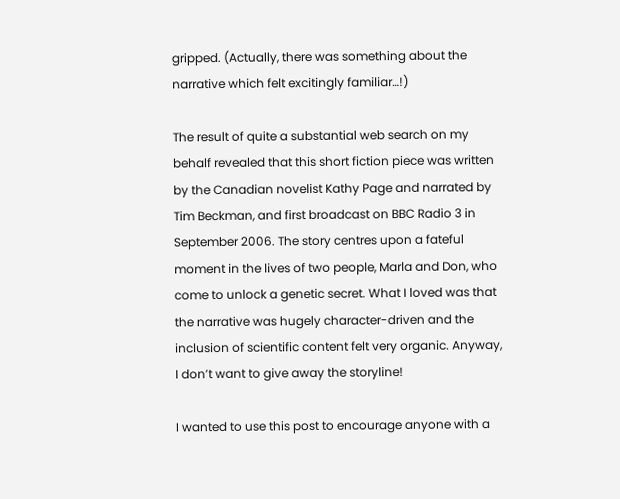gripped. (Actually, there was something about the narrative which felt excitingly familiar…!)

The result of quite a substantial web search on my behalf revealed that this short fiction piece was written by the Canadian novelist Kathy Page and narrated by Tim Beckman, and first broadcast on BBC Radio 3 in September 2006. The story centres upon a fateful moment in the lives of two people, Marla and Don, who come to unlock a genetic secret. What I loved was that the narrative was hugely character-driven and the inclusion of scientific content felt very organic. Anyway, I don’t want to give away the storyline!

I wanted to use this post to encourage anyone with a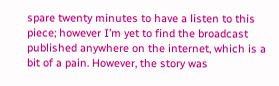spare twenty minutes to have a listen to this piece; however I’m yet to find the broadcast published anywhere on the internet, which is a bit of a pain. However, the story was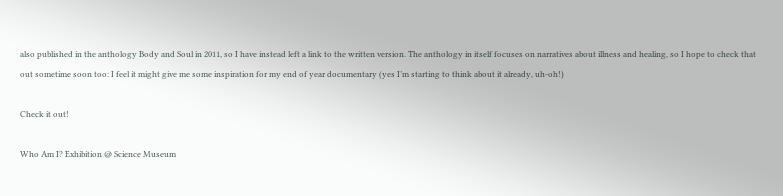also published in the anthology Body and Soul in 2011, so I have instead left a link to the written version. The anthology in itself focuses on narratives about illness and healing, so I hope to check that out sometime soon too: I feel it might give me some inspiration for my end of year documentary (yes I’m starting to think about it already, uh-oh!)

Check it out!

Who Am I? Exhibition @ Science Museum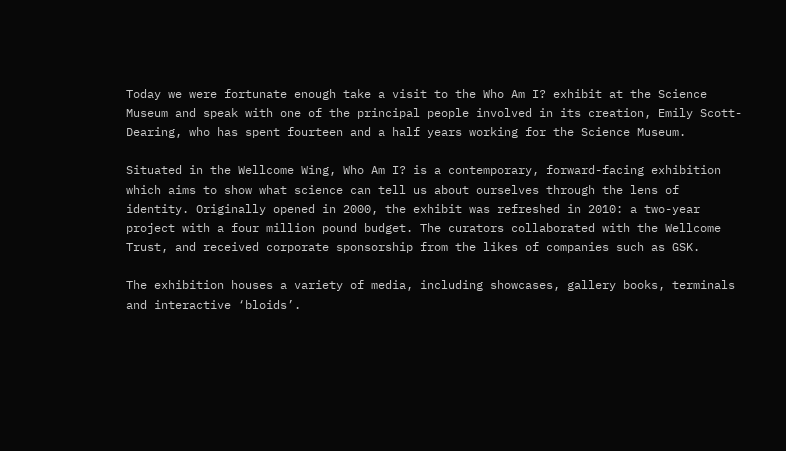Today we were fortunate enough take a visit to the Who Am I? exhibit at the Science Museum and speak with one of the principal people involved in its creation, Emily Scott-Dearing, who has spent fourteen and a half years working for the Science Museum.

Situated in the Wellcome Wing, Who Am I? is a contemporary, forward-facing exhibition which aims to show what science can tell us about ourselves through the lens of identity. Originally opened in 2000, the exhibit was refreshed in 2010: a two-year project with a four million pound budget. The curators collaborated with the Wellcome Trust, and received corporate sponsorship from the likes of companies such as GSK.

The exhibition houses a variety of media, including showcases, gallery books, terminals and interactive ‘bloids’.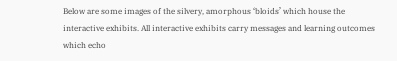Below are some images of the silvery, amorphous ‘bloids’ which house the interactive exhibits. All interactive exhibits carry messages and learning outcomes which echo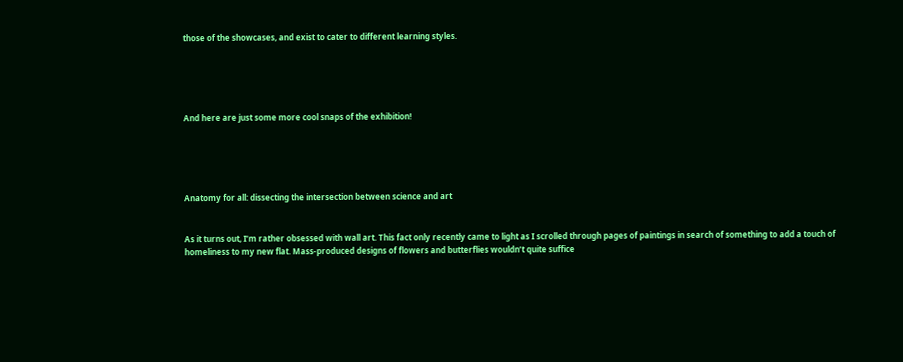those of the showcases, and exist to cater to different learning styles.





And here are just some more cool snaps of the exhibition!





Anatomy for all: dissecting the intersection between science and art


As it turns out, I’m rather obsessed with wall art. This fact only recently came to light as I scrolled through pages of paintings in search of something to add a touch of homeliness to my new flat. Mass-produced designs of flowers and butterflies wouldn’t quite suffice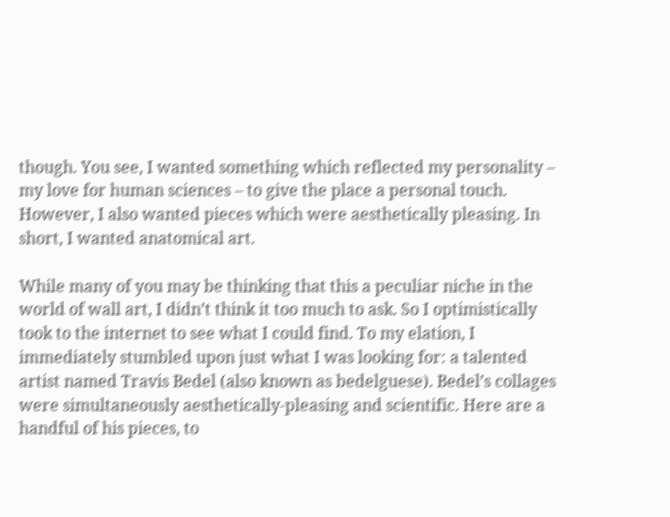though. You see, I wanted something which reflected my personality – my love for human sciences – to give the place a personal touch. However, I also wanted pieces which were aesthetically pleasing. In short, I wanted anatomical art.

While many of you may be thinking that this a peculiar niche in the world of wall art, I didn’t think it too much to ask. So I optimistically took to the internet to see what I could find. To my elation, I immediately stumbled upon just what I was looking for: a talented artist named Travis Bedel (also known as bedelguese). Bedel’s collages were simultaneously aesthetically-pleasing and scientific. Here are a handful of his pieces, to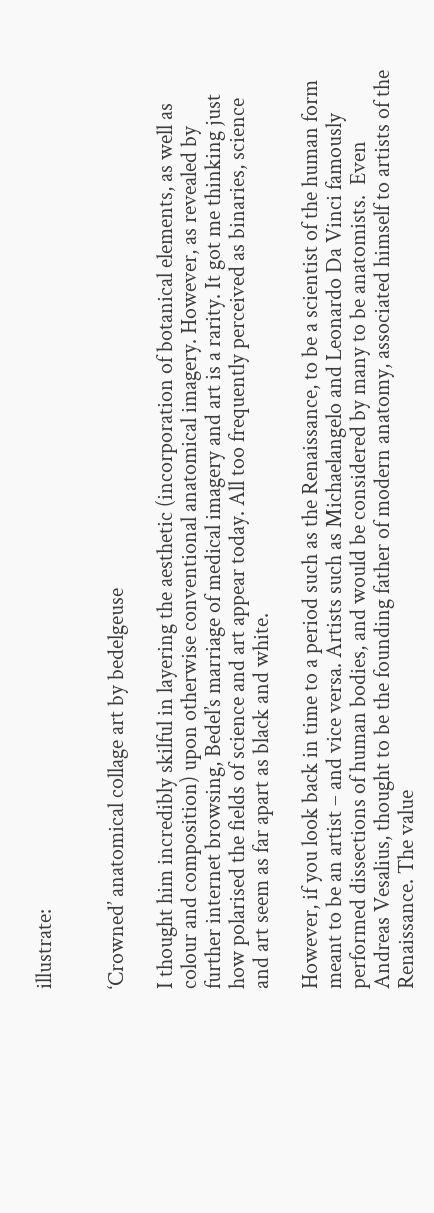illustrate:


‘Crowned’ anatomical collage art by bedelgeuse

I thought him incredibly skilful in layering the aesthetic (incorporation of botanical elements, as well as colour and composition) upon otherwise conventional anatomical imagery. However, as revealed by further internet browsing, Bedel’s marriage of medical imagery and art is a rarity. It got me thinking just how polarised the fields of science and art appear today. All too frequently perceived as binaries, science and art seem as far apart as black and white.

However, if you look back in time to a period such as the Renaissance, to be a scientist of the human form meant to be an artist – and vice versa. Artists such as Michaelangelo and Leonardo Da Vinci famously performed dissections of human bodies, and would be considered by many to be anatomists.  Even Andreas Vesalius, thought to be the founding father of modern anatomy, associated himself to artists of the Renaissance. The value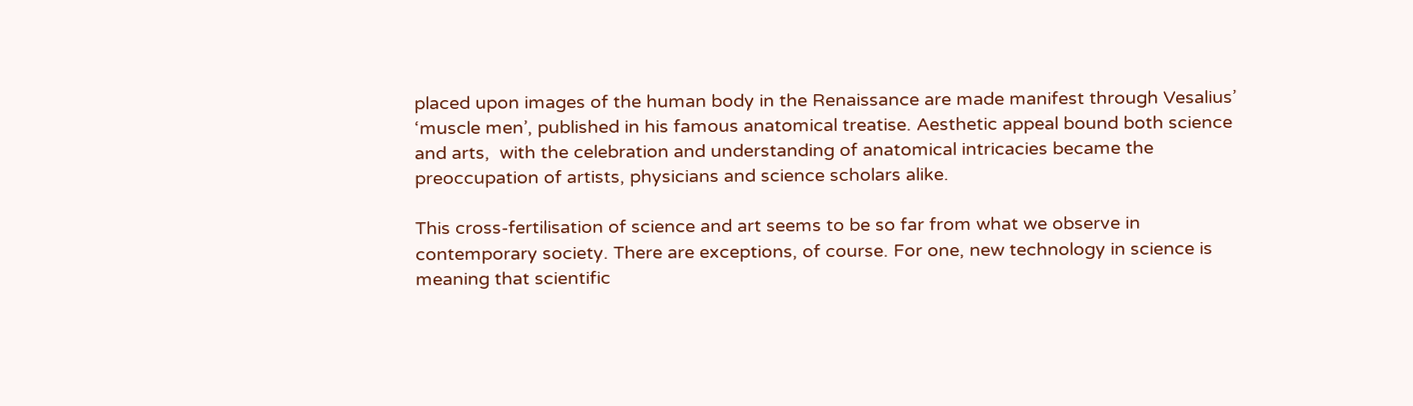placed upon images of the human body in the Renaissance are made manifest through Vesalius’ ‘muscle men’, published in his famous anatomical treatise. Aesthetic appeal bound both science and arts,  with the celebration and understanding of anatomical intricacies became the preoccupation of artists, physicians and science scholars alike.

This cross-fertilisation of science and art seems to be so far from what we observe in contemporary society. There are exceptions, of course. For one, new technology in science is meaning that scientific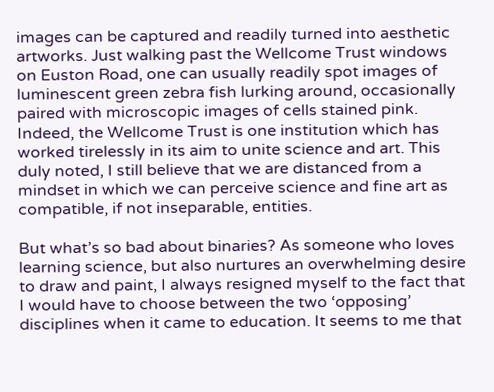images can be captured and readily turned into aesthetic artworks. Just walking past the Wellcome Trust windows on Euston Road, one can usually readily spot images of luminescent green zebra fish lurking around, occasionally paired with microscopic images of cells stained pink. Indeed, the Wellcome Trust is one institution which has worked tirelessly in its aim to unite science and art. This duly noted, I still believe that we are distanced from a mindset in which we can perceive science and fine art as compatible, if not inseparable, entities.

But what’s so bad about binaries? As someone who loves learning science, but also nurtures an overwhelming desire to draw and paint, I always resigned myself to the fact that I would have to choose between the two ‘opposing’ disciplines when it came to education. It seems to me that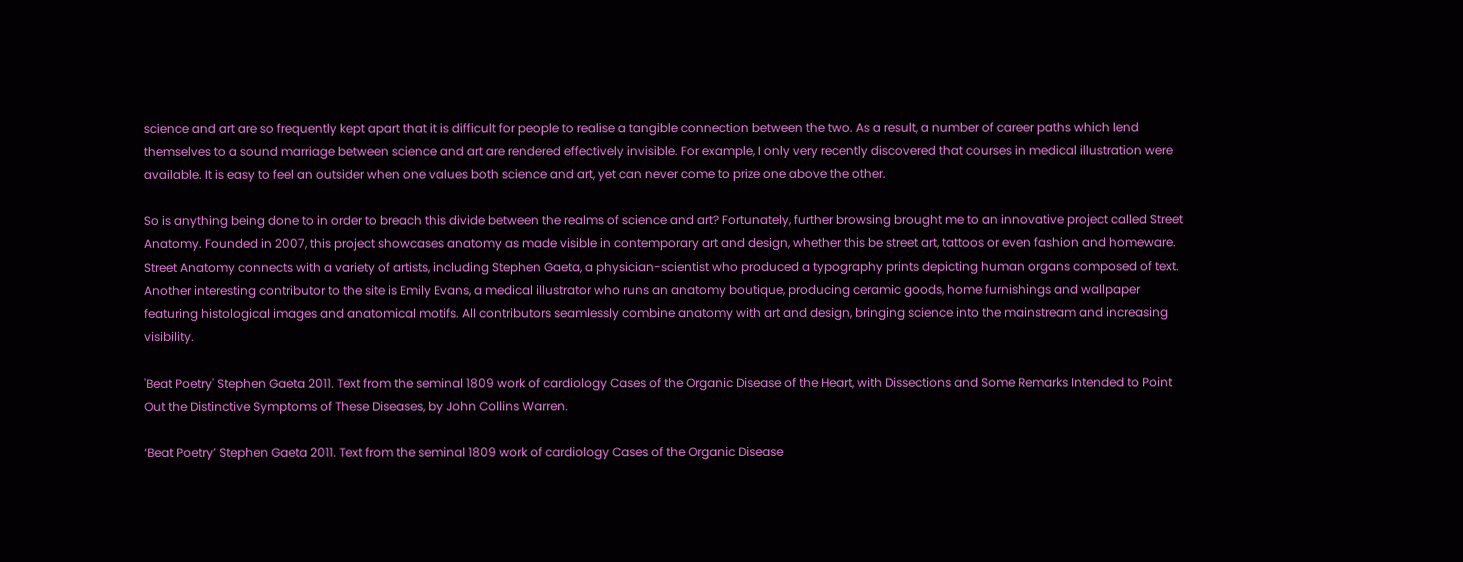science and art are so frequently kept apart that it is difficult for people to realise a tangible connection between the two. As a result, a number of career paths which lend themselves to a sound marriage between science and art are rendered effectively invisible. For example, I only very recently discovered that courses in medical illustration were available. It is easy to feel an outsider when one values both science and art, yet can never come to prize one above the other.

So is anything being done to in order to breach this divide between the realms of science and art? Fortunately, further browsing brought me to an innovative project called Street Anatomy. Founded in 2007, this project showcases anatomy as made visible in contemporary art and design, whether this be street art, tattoos or even fashion and homeware. Street Anatomy connects with a variety of artists, including Stephen Gaeta, a physician-scientist who produced a typography prints depicting human organs composed of text. Another interesting contributor to the site is Emily Evans, a medical illustrator who runs an anatomy boutique, producing ceramic goods, home furnishings and wallpaper featuring histological images and anatomical motifs. All contributors seamlessly combine anatomy with art and design, bringing science into the mainstream and increasing visibility.

'Beat Poetry' Stephen Gaeta 2011. Text from the seminal 1809 work of cardiology Cases of the Organic Disease of the Heart, with Dissections and Some Remarks Intended to Point Out the Distinctive Symptoms of These Diseases, by John Collins Warren.

‘Beat Poetry’ Stephen Gaeta 2011. Text from the seminal 1809 work of cardiology Cases of the Organic Disease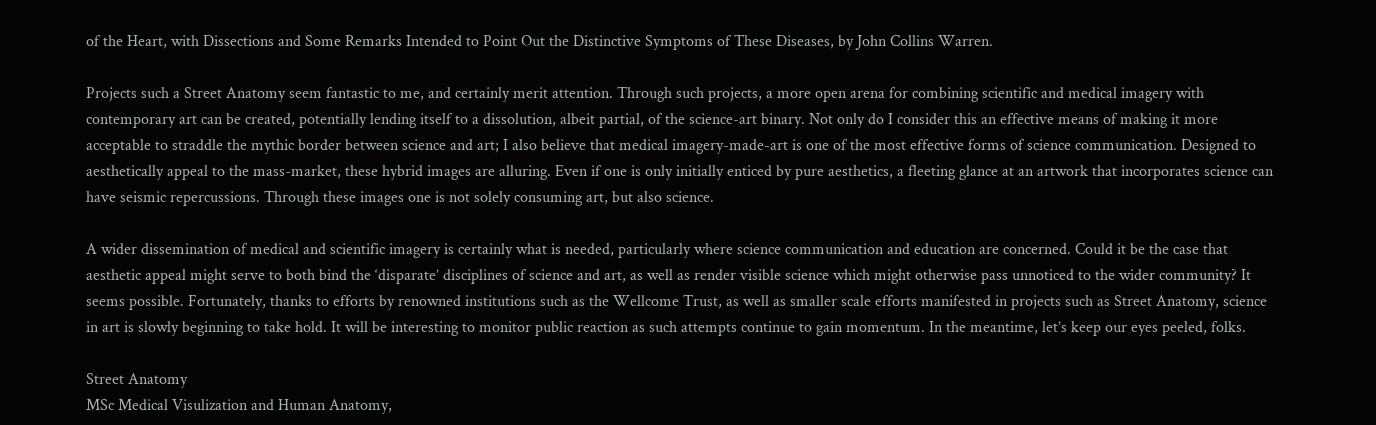of the Heart, with Dissections and Some Remarks Intended to Point Out the Distinctive Symptoms of These Diseases, by John Collins Warren.

Projects such a Street Anatomy seem fantastic to me, and certainly merit attention. Through such projects, a more open arena for combining scientific and medical imagery with contemporary art can be created, potentially lending itself to a dissolution, albeit partial, of the science-art binary. Not only do I consider this an effective means of making it more acceptable to straddle the mythic border between science and art; I also believe that medical imagery-made-art is one of the most effective forms of science communication. Designed to aesthetically appeal to the mass-market, these hybrid images are alluring. Even if one is only initially enticed by pure aesthetics, a fleeting glance at an artwork that incorporates science can have seismic repercussions. Through these images one is not solely consuming art, but also science.

A wider dissemination of medical and scientific imagery is certainly what is needed, particularly where science communication and education are concerned. Could it be the case that aesthetic appeal might serve to both bind the ‘disparate’ disciplines of science and art, as well as render visible science which might otherwise pass unnoticed to the wider community? It seems possible. Fortunately, thanks to efforts by renowned institutions such as the Wellcome Trust, as well as smaller scale efforts manifested in projects such as Street Anatomy, science in art is slowly beginning to take hold. It will be interesting to monitor public reaction as such attempts continue to gain momentum. In the meantime, let’s keep our eyes peeled, folks.

Street Anatomy
MSc Medical Visulization and Human Anatomy,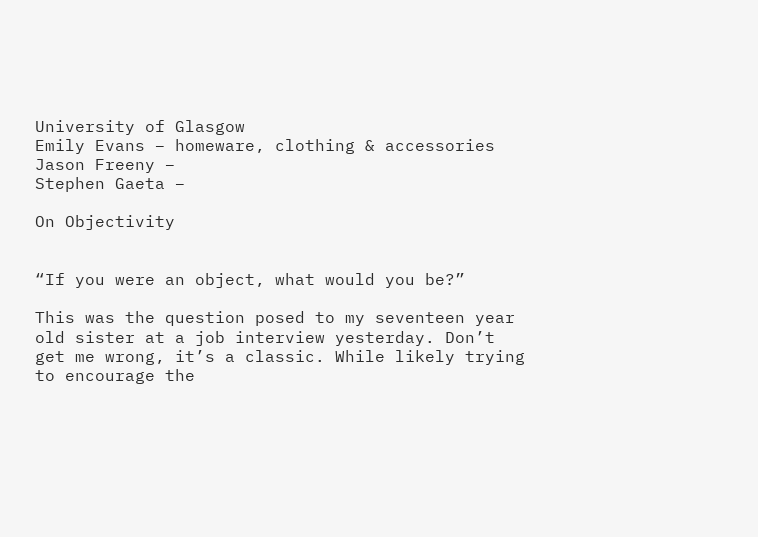University of Glasgow
Emily Evans – homeware, clothing & accessories
Jason Freeny –
Stephen Gaeta –

On Objectivity


“If you were an object, what would you be?”

This was the question posed to my seventeen year old sister at a job interview yesterday. Don’t get me wrong, it’s a classic. While likely trying to encourage the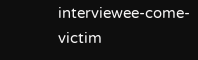interviewee-come-victim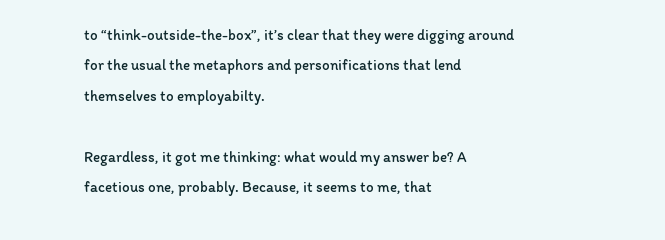to “think-outside-the-box”, it’s clear that they were digging around for the usual the metaphors and personifications that lend themselves to employabilty.

Regardless, it got me thinking: what would my answer be? A facetious one, probably. Because, it seems to me, that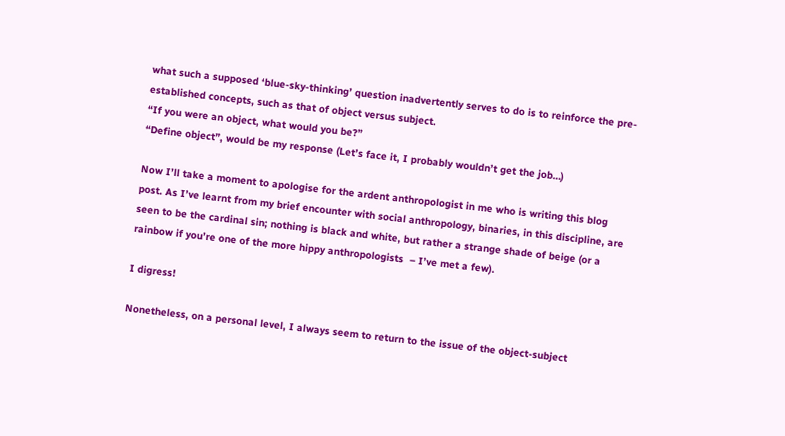what such a supposed ‘blue-sky-thinking’ question inadvertently serves to do is to reinforce the pre-established concepts, such as that of object versus subject.
“If you were an object, what would you be?”
“Define object”, would be my response (Let’s face it, I probably wouldn’t get the job…)

Now I’ll take a moment to apologise for the ardent anthropologist in me who is writing this blog post. As I’ve learnt from my brief encounter with social anthropology, binaries, in this discipline, are seen to be the cardinal sin; nothing is black and white, but rather a strange shade of beige (or a rainbow if you’re one of the more hippy anthropologists  – I’ve met a few).

I digress!

Nonetheless, on a personal level, I always seem to return to the issue of the object-subject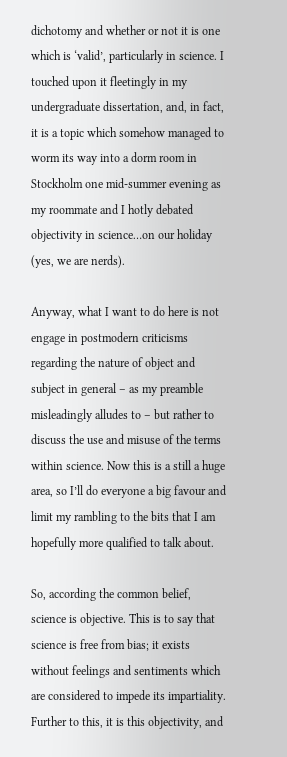dichotomy and whether or not it is one which is ‘valid’, particularly in science. I touched upon it fleetingly in my undergraduate dissertation, and, in fact, it is a topic which somehow managed to worm its way into a dorm room in Stockholm one mid-summer evening as my roommate and I hotly debated objectivity in science…on our holiday (yes, we are nerds).

Anyway, what I want to do here is not engage in postmodern criticisms regarding the nature of object and subject in general – as my preamble misleadingly alludes to – but rather to discuss the use and misuse of the terms within science. Now this is a still a huge area, so I’ll do everyone a big favour and limit my rambling to the bits that I am hopefully more qualified to talk about.

So, according the common belief, science is objective. This is to say that science is free from bias; it exists without feelings and sentiments which are considered to impede its impartiality. Further to this, it is this objectivity, and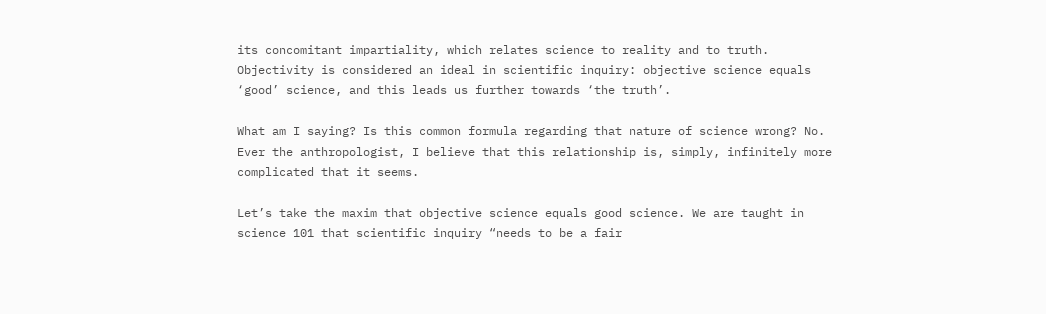its concomitant impartiality, which relates science to reality and to truth. Objectivity is considered an ideal in scientific inquiry: objective science equals ‘good’ science, and this leads us further towards ‘the truth’.

What am I saying? Is this common formula regarding that nature of science wrong? No. Ever the anthropologist, I believe that this relationship is, simply, infinitely more complicated that it seems.

Let’s take the maxim that objective science equals good science. We are taught in science 101 that scientific inquiry “needs to be a fair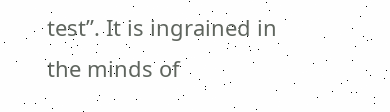test”. It is ingrained in the minds of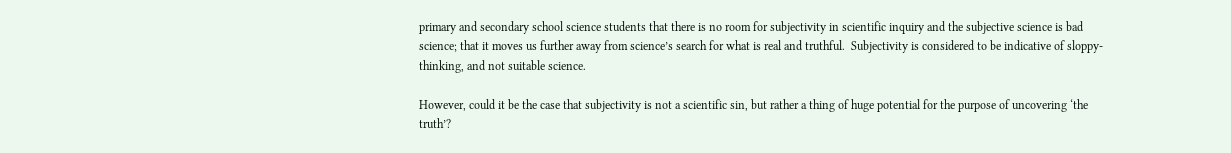primary and secondary school science students that there is no room for subjectivity in scientific inquiry and the subjective science is bad science; that it moves us further away from science’s search for what is real and truthful.  Subjectivity is considered to be indicative of sloppy-thinking, and not suitable science.

However, could it be the case that subjectivity is not a scientific sin, but rather a thing of huge potential for the purpose of uncovering ‘the truth’?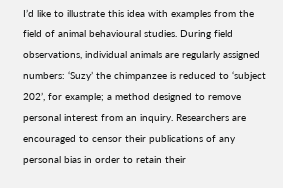I’d like to illustrate this idea with examples from the field of animal behavioural studies. During field observations, individual animals are regularly assigned numbers: ‘Suzy’ the chimpanzee is reduced to ‘subject 202’, for example; a method designed to remove personal interest from an inquiry. Researchers are encouraged to censor their publications of any personal bias in order to retain their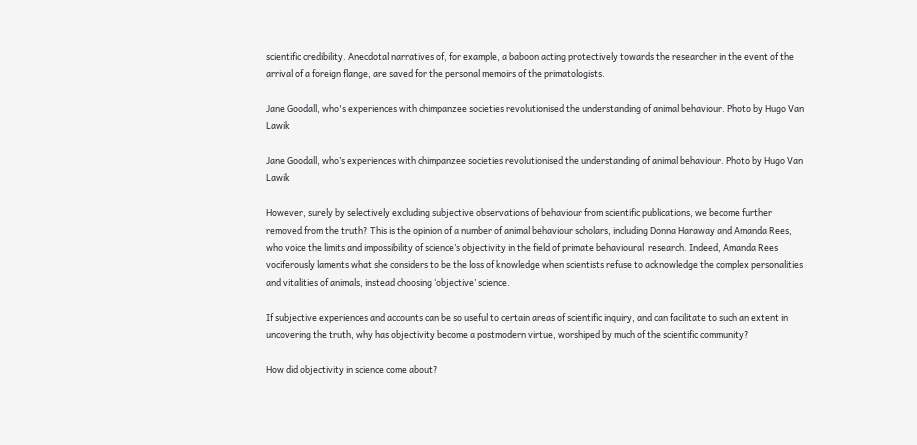scientific credibility. Anecdotal narratives of, for example, a baboon acting protectively towards the researcher in the event of the arrival of a foreign flange, are saved for the personal memoirs of the primatologists.

Jane Goodall, who's experiences with chimpanzee societies revolutionised the understanding of animal behaviour. Photo by Hugo Van Lawik

Jane Goodall, who’s experiences with chimpanzee societies revolutionised the understanding of animal behaviour. Photo by Hugo Van Lawik

However, surely by selectively excluding subjective observations of behaviour from scientific publications, we become further removed from the truth? This is the opinion of a number of animal behaviour scholars, including Donna Haraway and Amanda Rees, who voice the limits and impossibility of science’s objectivity in the field of primate behavioural  research. Indeed, Amanda Rees vociferously laments what she considers to be the loss of knowledge when scientists refuse to acknowledge the complex personalities and vitalities of animals, instead choosing ‘objective’ science.

If subjective experiences and accounts can be so useful to certain areas of scientific inquiry, and can facilitate to such an extent in uncovering the truth, why has objectivity become a postmodern virtue, worshiped by much of the scientific community?

How did objectivity in science come about?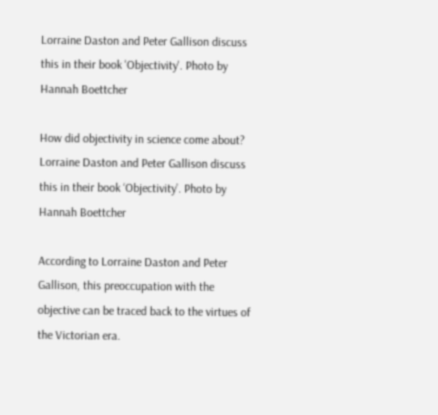Lorraine Daston and Peter Gallison discuss this in their book 'Objectivity'. Photo by Hannah Boettcher

How did objectivity in science come about? Lorraine Daston and Peter Gallison discuss this in their book ‘Objectivity’. Photo by Hannah Boettcher

According to Lorraine Daston and Peter Gallison, this preoccupation with the objective can be traced back to the virtues of the Victorian era.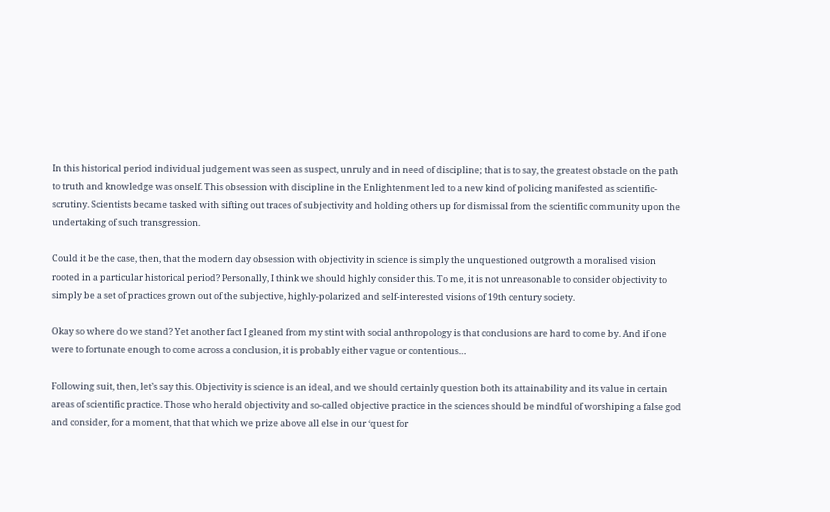In this historical period individual judgement was seen as suspect, unruly and in need of discipline; that is to say, the greatest obstacle on the path to truth and knowledge was onself. This obsession with discipline in the Enlightenment led to a new kind of policing manifested as scientific-scrutiny. Scientists became tasked with sifting out traces of subjectivity and holding others up for dismissal from the scientific community upon the undertaking of such transgression.

Could it be the case, then, that the modern day obsession with objectivity in science is simply the unquestioned outgrowth a moralised vision rooted in a particular historical period? Personally, I think we should highly consider this. To me, it is not unreasonable to consider objectivity to simply be a set of practices grown out of the subjective, highly-polarized and self-interested visions of 19th century society.

Okay so where do we stand? Yet another fact I gleaned from my stint with social anthropology is that conclusions are hard to come by. And if one were to fortunate enough to come across a conclusion, it is probably either vague or contentious…

Following suit, then, let’s say this. Objectivity is science is an ideal, and we should certainly question both its attainability and its value in certain areas of scientific practice. Those who herald objectivity and so-called objective practice in the sciences should be mindful of worshiping a false god and consider, for a moment, that that which we prize above all else in our ‘quest for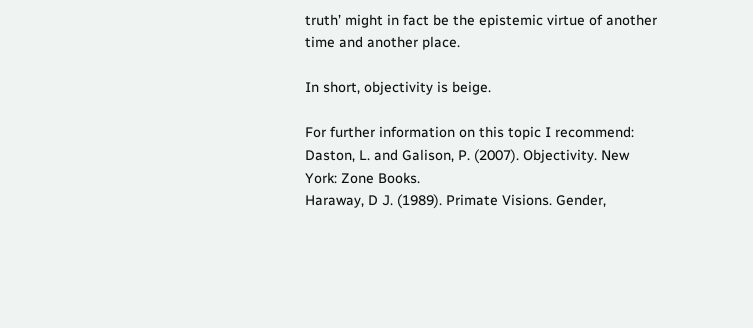truth’ might in fact be the epistemic virtue of another time and another place.

In short, objectivity is beige.

For further information on this topic I recommend:
Daston, L. and Galison, P. (2007). Objectivity. New York: Zone Books.
Haraway, D J. (1989). Primate Visions. Gender,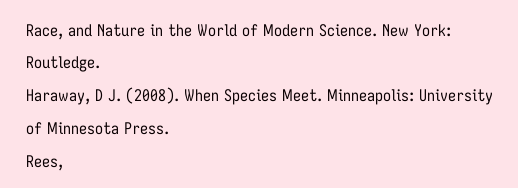Race, and Nature in the World of Modern Science. New York: Routledge.
Haraway, D J. (2008). When Species Meet. Minneapolis: University of Minnesota Press.
Rees,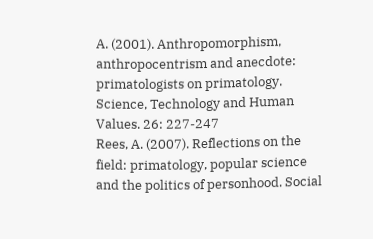A. (2001). Anthropomorphism, anthropocentrism and anecdote: primatologists on primatology. Science, Technology and Human Values. 26: 227-247
Rees, A. (2007). Reflections on the field: primatology, popular science and the politics of personhood. Social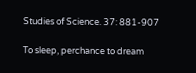Studies of Science. 37: 881-907

To sleep, perchance to dream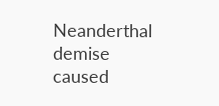Neanderthal demise caused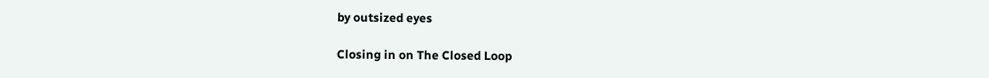by outsized eyes

Closing in on The Closed Loop